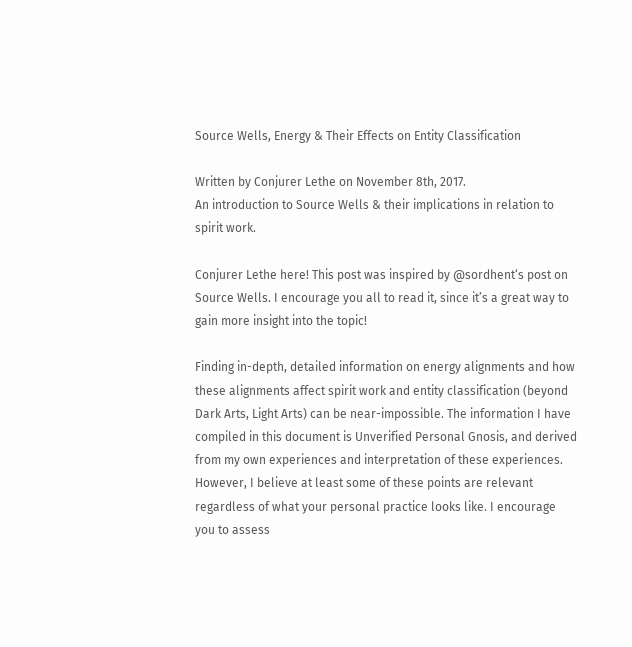Source Wells, Energy & Their Effects on Entity Classification

Written by Conjurer Lethe on November 8th, 2017.
An introduction to Source Wells & their implications in relation to spirit work.

Conjurer Lethe here! This post was inspired by @sordhent‘s post on Source Wells. I encourage you all to read it, since it’s a great way to gain more insight into the topic!

Finding in-depth, detailed information on energy alignments and how these alignments affect spirit work and entity classification (beyond Dark Arts, Light Arts) can be near-impossible. The information I have compiled in this document is Unverified Personal Gnosis, and derived from my own experiences and interpretation of these experiences. However, I believe at least some of these points are relevant regardless of what your personal practice looks like. I encourage you to assess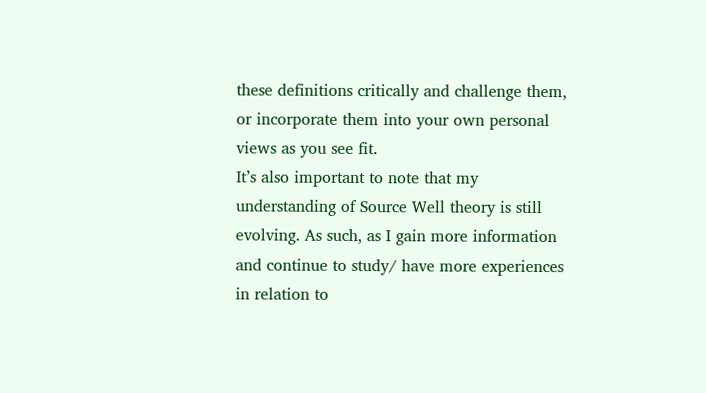these definitions critically and challenge them, or incorporate them into your own personal views as you see fit.
It’s also important to note that my understanding of Source Well theory is still evolving. As such, as I gain more information and continue to study/ have more experiences in relation to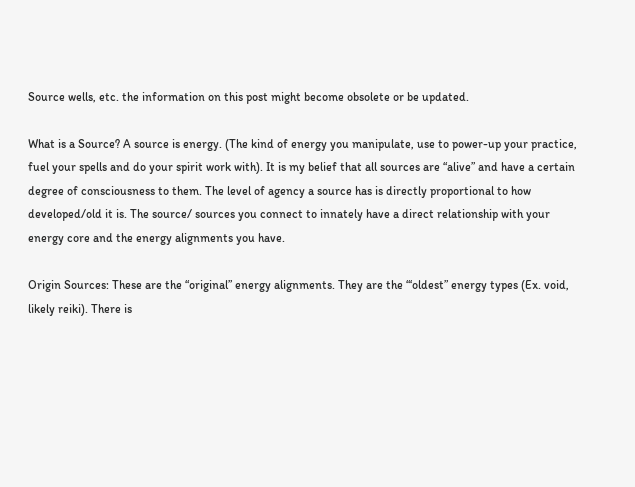Source wells, etc. the information on this post might become obsolete or be updated.

What is a Source? A source is energy. (The kind of energy you manipulate, use to power-up your practice, fuel your spells and do your spirit work with). It is my belief that all sources are “alive” and have a certain degree of consciousness to them. The level of agency a source has is directly proportional to how developed/old it is. The source/ sources you connect to innately have a direct relationship with your energy core and the energy alignments you have.

Origin Sources: These are the “original” energy alignments. They are the “‘oldest” energy types (Ex. void, likely reiki). There is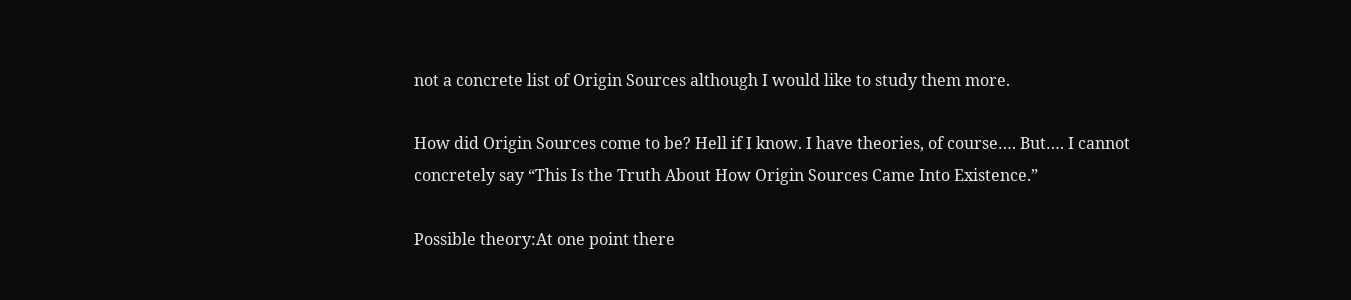not a concrete list of Origin Sources although I would like to study them more.

How did Origin Sources come to be? Hell if I know. I have theories, of course…. But…. I cannot concretely say “This Is the Truth About How Origin Sources Came Into Existence.”

Possible theory:At one point there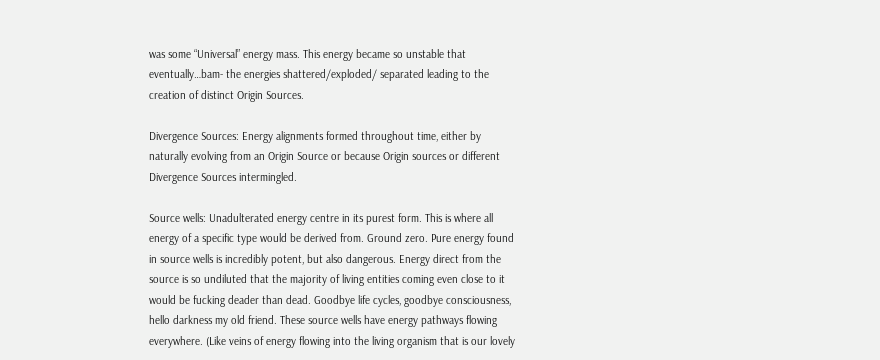was some “Universal” energy mass. This energy became so unstable that eventually…bam- the energies shattered/exploded/ separated leading to the creation of distinct Origin Sources.

Divergence Sources: Energy alignments formed throughout time, either by naturally evolving from an Origin Source or because Origin sources or different Divergence Sources intermingled.

Source wells: Unadulterated energy centre in its purest form. This is where all energy of a specific type would be derived from. Ground zero. Pure energy found in source wells is incredibly potent, but also dangerous. Energy direct from the source is so undiluted that the majority of living entities coming even close to it would be fucking deader than dead. Goodbye life cycles, goodbye consciousness, hello darkness my old friend. These source wells have energy pathways flowing everywhere. (Like veins of energy flowing into the living organism that is our lovely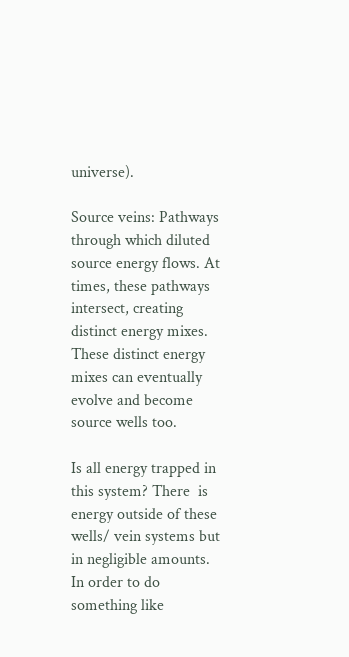universe).

Source veins: Pathways through which diluted source energy flows. At times, these pathways intersect, creating distinct energy mixes. These distinct energy mixes can eventually evolve and become source wells too.

Is all energy trapped in this system? There  is energy outside of these wells/ vein systems but in negligible amounts. In order to do something like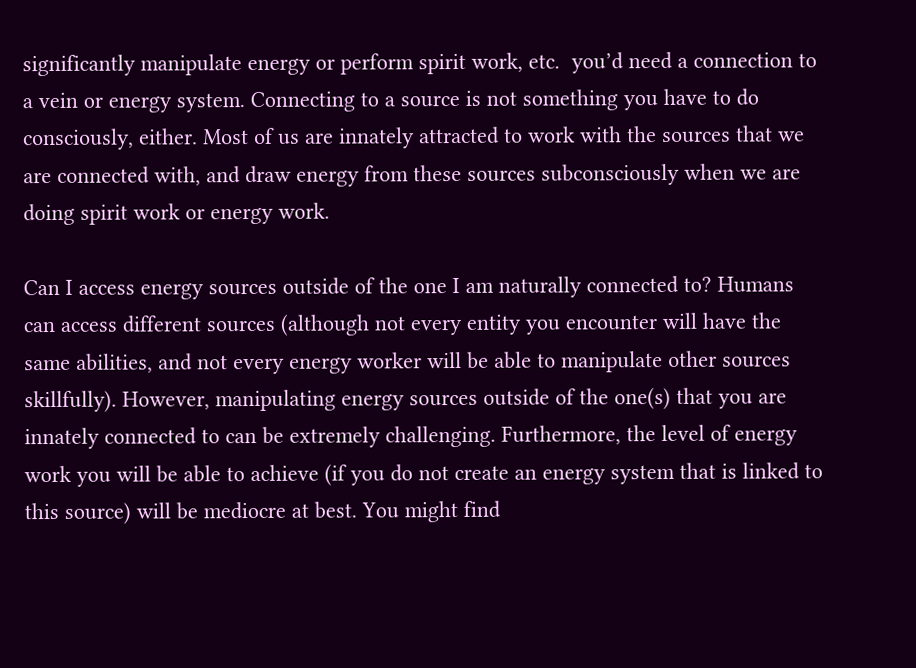significantly manipulate energy or perform spirit work, etc.  you’d need a connection to a vein or energy system. Connecting to a source is not something you have to do consciously, either. Most of us are innately attracted to work with the sources that we are connected with, and draw energy from these sources subconsciously when we are doing spirit work or energy work.

Can I access energy sources outside of the one I am naturally connected to? Humans  can access different sources (although not every entity you encounter will have the same abilities, and not every energy worker will be able to manipulate other sources skillfully). However, manipulating energy sources outside of the one(s) that you are innately connected to can be extremely challenging. Furthermore, the level of energy work you will be able to achieve (if you do not create an energy system that is linked to this source) will be mediocre at best. You might find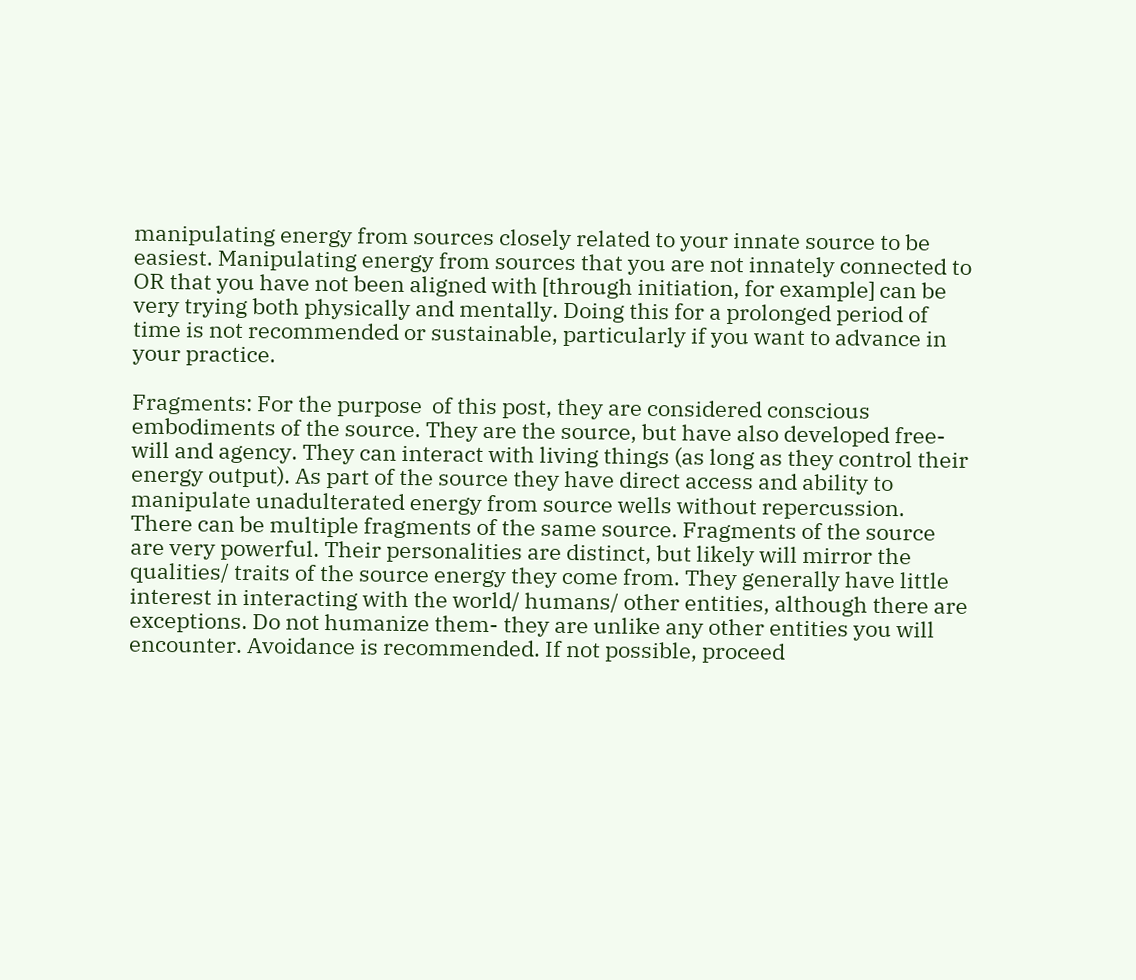manipulating energy from sources closely related to your innate source to be easiest. Manipulating energy from sources that you are not innately connected to OR that you have not been aligned with [through initiation, for example] can be very trying both physically and mentally. Doing this for a prolonged period of time is not recommended or sustainable, particularly if you want to advance in your practice.

Fragments: For the purpose  of this post, they are considered conscious embodiments of the source. They are the source, but have also developed free-will and agency. They can interact with living things (as long as they control their energy output). As part of the source they have direct access and ability to manipulate unadulterated energy from source wells without repercussion. There can be multiple fragments of the same source. Fragments of the source are very powerful. Their personalities are distinct, but likely will mirror the qualities/ traits of the source energy they come from. They generally have little interest in interacting with the world/ humans/ other entities, although there are exceptions. Do not humanize them- they are unlike any other entities you will encounter. Avoidance is recommended. If not possible, proceed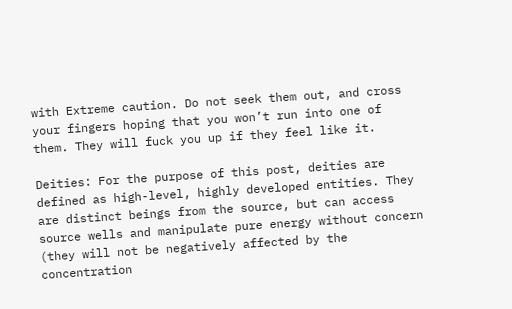with Extreme caution. Do not seek them out, and cross your fingers hoping that you won’t run into one of them. They will fuck you up if they feel like it.

Deities: For the purpose of this post, deities are defined as high-level, highly developed entities. They are distinct beings from the source, but can access source wells and manipulate pure energy without concern (they will not be negatively affected by the concentration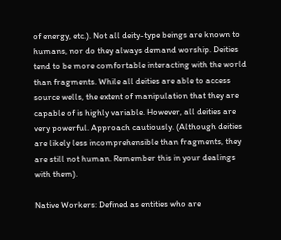of energy, etc.). Not all deity-type beings are known to humans, nor do they always demand worship. Deities tend to be more comfortable interacting with the world than fragments. While all deities are able to access source wells, the extent of manipulation that they are capable of is highly variable. However, all deities are very powerful. Approach cautiously. (Although deities are likely less incomprehensible than fragments, they are still not human. Remember this in your dealings with them).

Native Workers: Defined as entities who are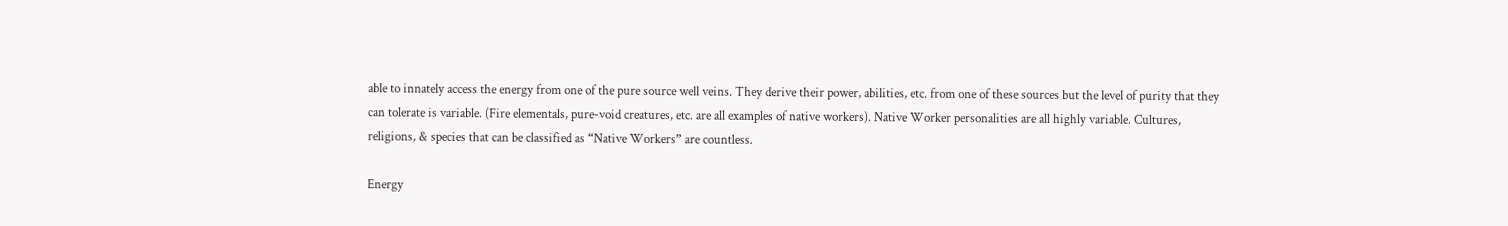able to innately access the energy from one of the pure source well veins. They derive their power, abilities, etc. from one of these sources but the level of purity that they can tolerate is variable. (Fire elementals, pure-void creatures, etc. are all examples of native workers). Native Worker personalities are all highly variable. Cultures, religions, & species that can be classified as “Native Workers” are countless.

Energy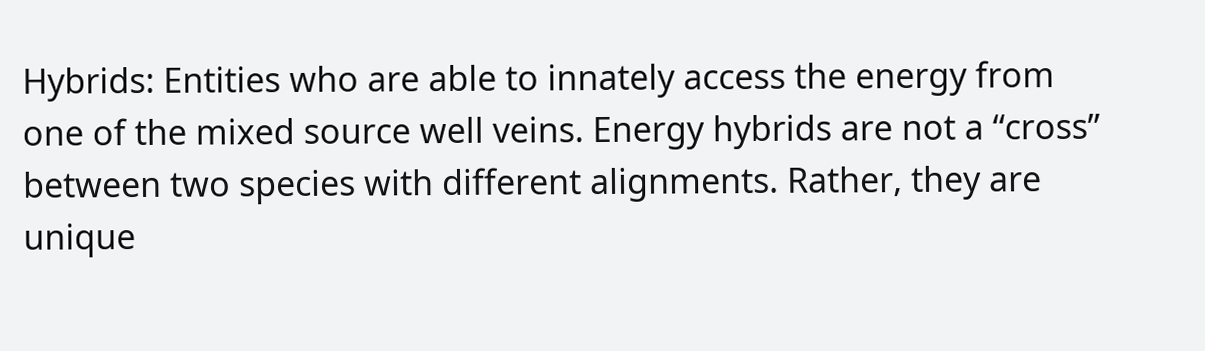Hybrids: Entities who are able to innately access the energy from one of the mixed source well veins. Energy hybrids are not a “cross” between two species with different alignments. Rather, they are unique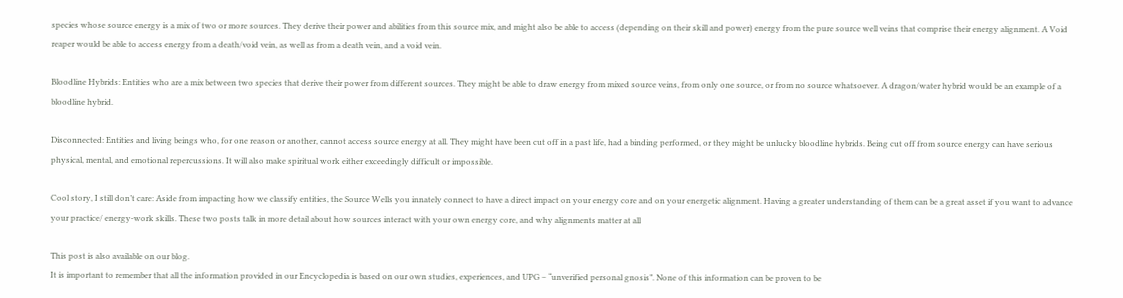species whose source energy is a mix of two or more sources. They derive their power and abilities from this source mix, and might also be able to access (depending on their skill and power) energy from the pure source well veins that comprise their energy alignment. A Void reaper would be able to access energy from a death/void vein, as well as from a death vein, and a void vein.

Bloodline Hybrids: Entities who are a mix between two species that derive their power from different sources. They might be able to draw energy from mixed source veins, from only one source, or from no source whatsoever. A dragon/water hybrid would be an example of a bloodline hybrid.

Disconnected: Entities and living beings who, for one reason or another, cannot access source energy at all. They might have been cut off in a past life, had a binding performed, or they might be unlucky bloodline hybrids. Being cut off from source energy can have serious physical, mental, and emotional repercussions. It will also make spiritual work either exceedingly difficult or impossible.

Cool story, I still don’t care: Aside from impacting how we classify entities, the Source Wells you innately connect to have a direct impact on your energy core and on your energetic alignment. Having a greater understanding of them can be a great asset if you want to advance your practice/ energy-work skills. These two posts talk in more detail about how sources interact with your own energy core, and why alignments matter at all

This post is also available on our blog.
It is important to remember that all the information provided in our Encyclopedia is based on our own studies, experiences, and UPG – “unverified personal gnosis”. None of this information can be proven to be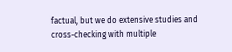factual, but we do extensive studies and cross-checking with multiple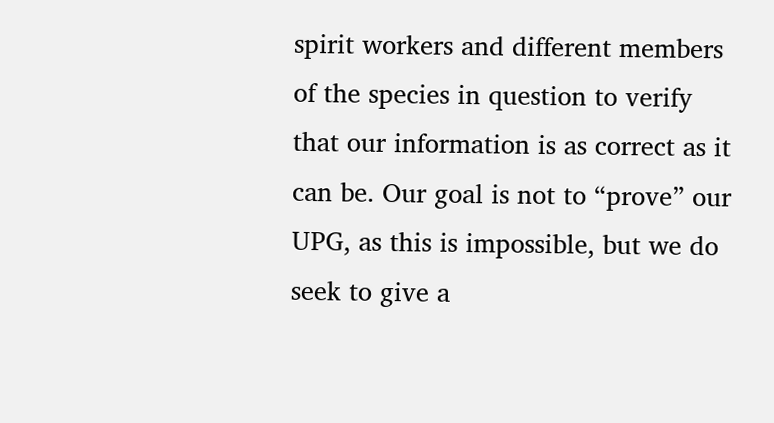spirit workers and different members of the species in question to verify that our information is as correct as it can be. Our goal is not to “prove” our UPG, as this is impossible, but we do seek to give a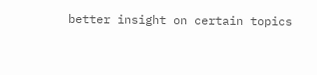better insight on certain topics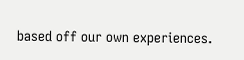based off our own experiences.